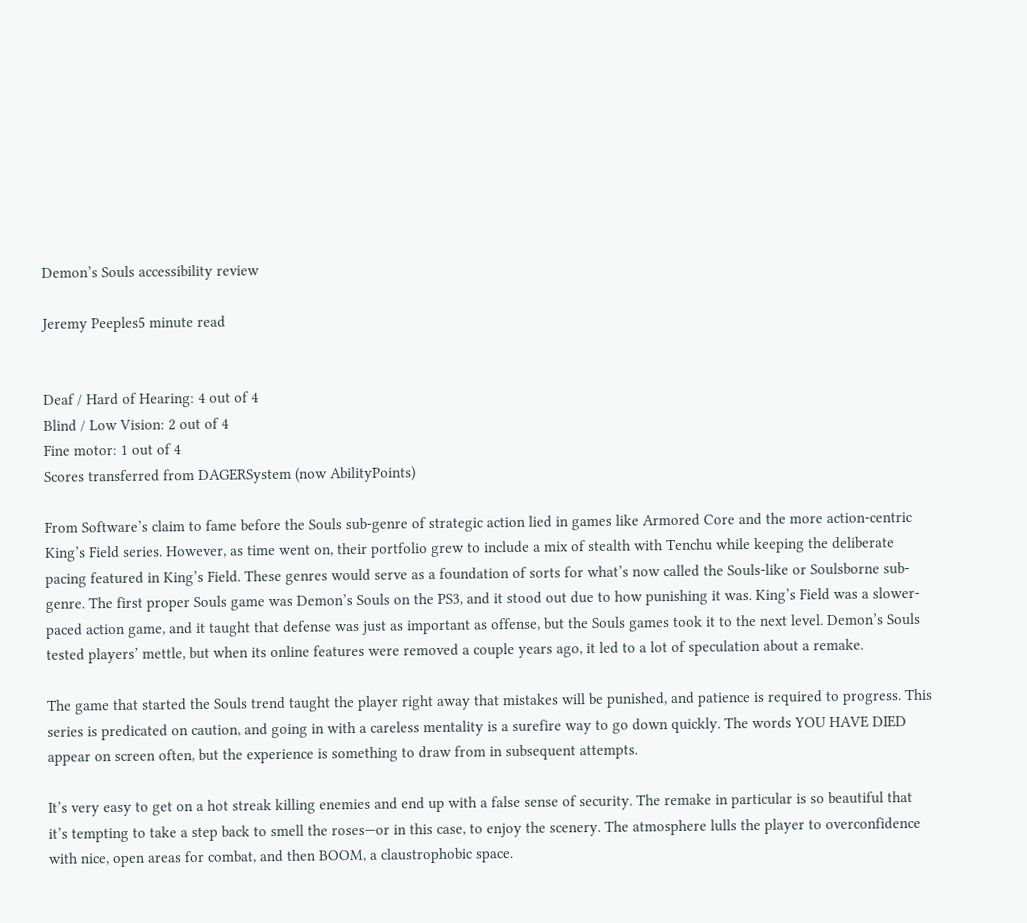Demon’s Souls accessibility review

Jeremy Peeples5 minute read


Deaf / Hard of Hearing: 4 out of 4
Blind / Low Vision: 2 out of 4
Fine motor: 1 out of 4
Scores transferred from DAGERSystem (now AbilityPoints)

From Software’s claim to fame before the Souls sub-genre of strategic action lied in games like Armored Core and the more action-centric King’s Field series. However, as time went on, their portfolio grew to include a mix of stealth with Tenchu while keeping the deliberate pacing featured in King’s Field. These genres would serve as a foundation of sorts for what’s now called the Souls-like or Soulsborne sub-genre. The first proper Souls game was Demon’s Souls on the PS3, and it stood out due to how punishing it was. King’s Field was a slower-paced action game, and it taught that defense was just as important as offense, but the Souls games took it to the next level. Demon’s Souls tested players’ mettle, but when its online features were removed a couple years ago, it led to a lot of speculation about a remake.

The game that started the Souls trend taught the player right away that mistakes will be punished, and patience is required to progress. This series is predicated on caution, and going in with a careless mentality is a surefire way to go down quickly. The words YOU HAVE DIED appear on screen often, but the experience is something to draw from in subsequent attempts.

It’s very easy to get on a hot streak killing enemies and end up with a false sense of security. The remake in particular is so beautiful that it’s tempting to take a step back to smell the roses—or in this case, to enjoy the scenery. The atmosphere lulls the player to overconfidence with nice, open areas for combat, and then BOOM, a claustrophobic space.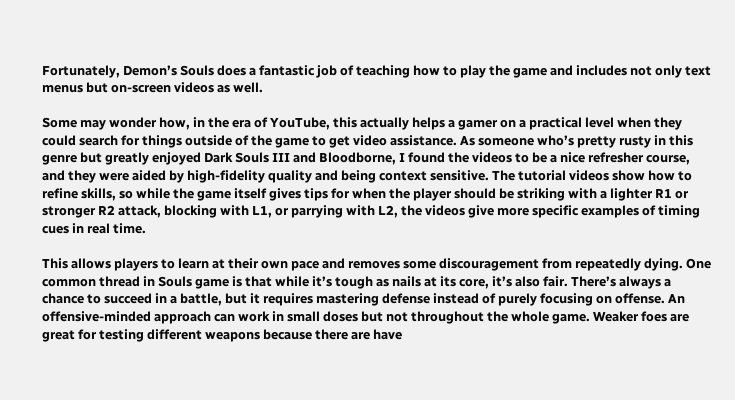Fortunately, Demon’s Souls does a fantastic job of teaching how to play the game and includes not only text menus but on-screen videos as well.

Some may wonder how, in the era of YouTube, this actually helps a gamer on a practical level when they could search for things outside of the game to get video assistance. As someone who’s pretty rusty in this genre but greatly enjoyed Dark Souls III and Bloodborne, I found the videos to be a nice refresher course, and they were aided by high-fidelity quality and being context sensitive. The tutorial videos show how to refine skills, so while the game itself gives tips for when the player should be striking with a lighter R1 or stronger R2 attack, blocking with L1, or parrying with L2, the videos give more specific examples of timing cues in real time.

This allows players to learn at their own pace and removes some discouragement from repeatedly dying. One common thread in Souls game is that while it’s tough as nails at its core, it’s also fair. There’s always a chance to succeed in a battle, but it requires mastering defense instead of purely focusing on offense. An offensive-minded approach can work in small doses but not throughout the whole game. Weaker foes are great for testing different weapons because there are have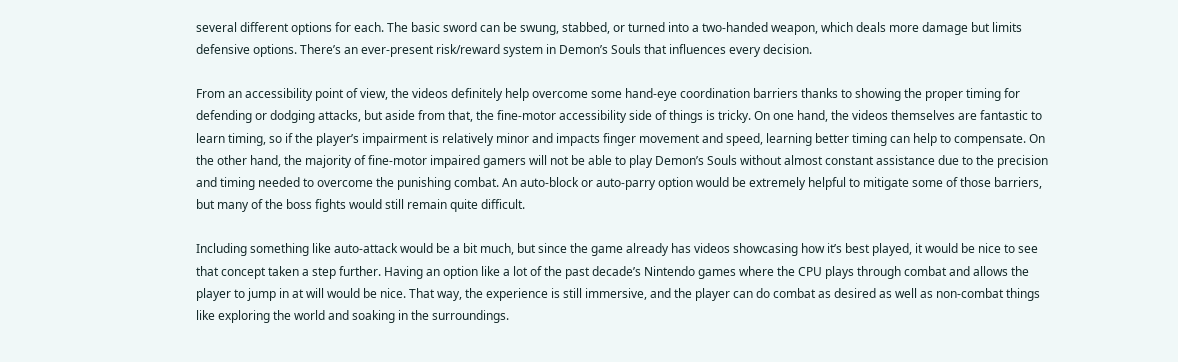several different options for each. The basic sword can be swung, stabbed, or turned into a two-handed weapon, which deals more damage but limits defensive options. There’s an ever-present risk/reward system in Demon’s Souls that influences every decision.

From an accessibility point of view, the videos definitely help overcome some hand-eye coordination barriers thanks to showing the proper timing for defending or dodging attacks, but aside from that, the fine-motor accessibility side of things is tricky. On one hand, the videos themselves are fantastic to learn timing, so if the player’s impairment is relatively minor and impacts finger movement and speed, learning better timing can help to compensate. On the other hand, the majority of fine-motor impaired gamers will not be able to play Demon’s Souls without almost constant assistance due to the precision and timing needed to overcome the punishing combat. An auto-block or auto-parry option would be extremely helpful to mitigate some of those barriers, but many of the boss fights would still remain quite difficult.

Including something like auto-attack would be a bit much, but since the game already has videos showcasing how it’s best played, it would be nice to see that concept taken a step further. Having an option like a lot of the past decade’s Nintendo games where the CPU plays through combat and allows the player to jump in at will would be nice. That way, the experience is still immersive, and the player can do combat as desired as well as non-combat things like exploring the world and soaking in the surroundings.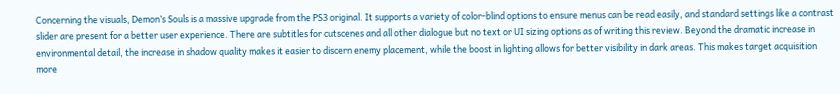Concerning the visuals, Demon’s Souls is a massive upgrade from the PS3 original. It supports a variety of color-blind options to ensure menus can be read easily, and standard settings like a contrast slider are present for a better user experience. There are subtitles for cutscenes and all other dialogue but no text or UI sizing options as of writing this review. Beyond the dramatic increase in environmental detail, the increase in shadow quality makes it easier to discern enemy placement, while the boost in lighting allows for better visibility in dark areas. This makes target acquisition more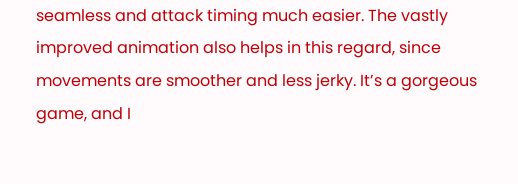seamless and attack timing much easier. The vastly improved animation also helps in this regard, since movements are smoother and less jerky. It’s a gorgeous game, and I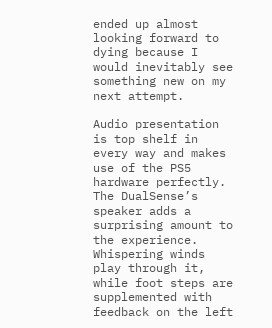ended up almost looking forward to dying because I would inevitably see something new on my next attempt.

Audio presentation is top shelf in every way and makes use of the PS5 hardware perfectly. The DualSense’s speaker adds a surprising amount to the experience. Whispering winds play through it, while foot steps are supplemented with feedback on the left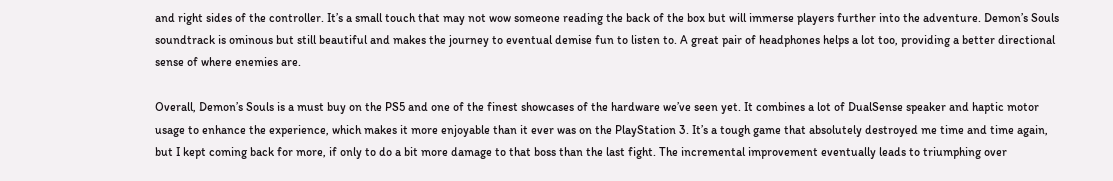and right sides of the controller. It’s a small touch that may not wow someone reading the back of the box but will immerse players further into the adventure. Demon’s Souls soundtrack is ominous but still beautiful and makes the journey to eventual demise fun to listen to. A great pair of headphones helps a lot too, providing a better directional sense of where enemies are.

Overall, Demon’s Souls is a must buy on the PS5 and one of the finest showcases of the hardware we’ve seen yet. It combines a lot of DualSense speaker and haptic motor usage to enhance the experience, which makes it more enjoyable than it ever was on the PlayStation 3. It’s a tough game that absolutely destroyed me time and time again, but I kept coming back for more, if only to do a bit more damage to that boss than the last fight. The incremental improvement eventually leads to triumphing over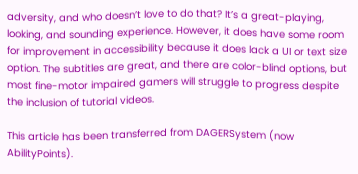adversity, and who doesn’t love to do that? It’s a great-playing, looking, and sounding experience. However, it does have some room for improvement in accessibility because it does lack a UI or text size option. The subtitles are great, and there are color-blind options, but most fine-motor impaired gamers will struggle to progress despite the inclusion of tutorial videos.

This article has been transferred from DAGERSystem (now AbilityPoints).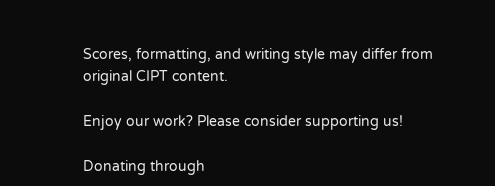Scores, formatting, and writing style may differ from original CIPT content.

Enjoy our work? Please consider supporting us!

Donating through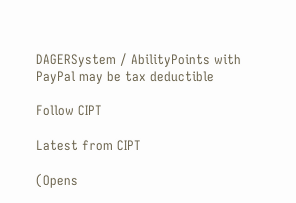DAGERSystem / AbilityPoints with PayPal may be tax deductible

Follow CIPT

Latest from CIPT

(Opens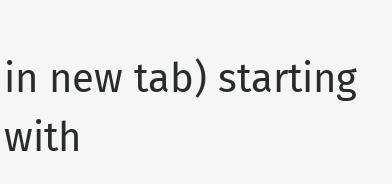in new tab) starting with